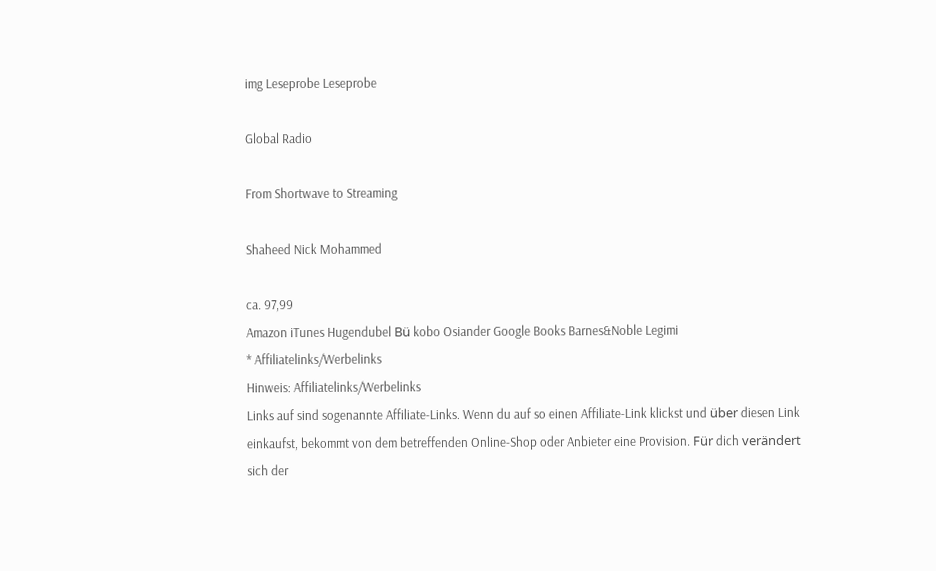img Leseprobe Leseprobe

Global Radio

From Shortwave to Streaming

Shaheed Nick Mohammed

ca. 97,99
Amazon iTunes Hugendubel Bü kobo Osiander Google Books Barnes&Noble Legimi
* Affiliatelinks/Werbelinks
Hinweis: Affiliatelinks/Werbelinks
Links auf sind sogenannte Affiliate-Links. Wenn du auf so einen Affiliate-Link klickst und über diesen Link einkaufst, bekommt von dem betreffenden Online-Shop oder Anbieter eine Provision. Für dich verändert sich der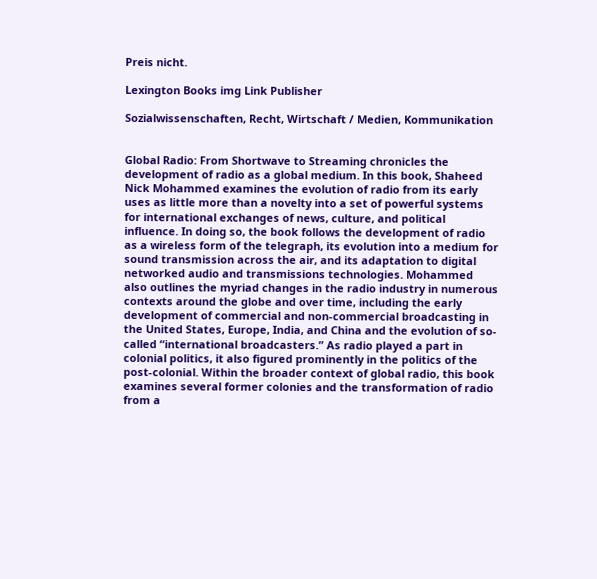Preis nicht.

Lexington Books img Link Publisher

Sozialwissenschaften, Recht, Wirtschaft / Medien, Kommunikation


Global Radio: From Shortwave to Streaming chronicles the development of radio as a global medium. In this book, Shaheed Nick Mohammed examines the evolution of radio from its early uses as little more than a novelty into a set of powerful systems for international exchanges of news, culture, and political influence. In doing so, the book follows the development of radio as a wireless form of the telegraph, its evolution into a medium for sound transmission across the air, and its adaptation to digital networked audio and transmissions technologies. Mohammed also outlines the myriad changes in the radio industry in numerous contexts around the globe and over time, including the early development of commercial and non-commercial broadcasting in the United States, Europe, India, and China and the evolution of so-called “international broadcasters.” As radio played a part in colonial politics, it also figured prominently in the politics of the post-colonial. Within the broader context of global radio, this book examines several former colonies and the transformation of radio from a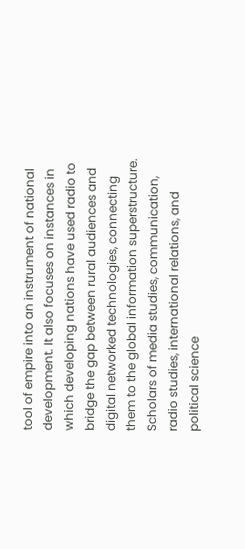tool of empire into an instrument of national development. It also focuses on instances in which developing nations have used radio to bridge the gap between rural audiences and digital networked technologies, connecting them to the global information superstructure. Scholars of media studies, communication, radio studies, international relations, and political science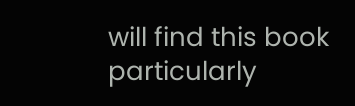will find this book particularly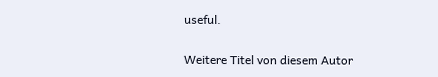useful.

Weitere Titel von diesem Autor